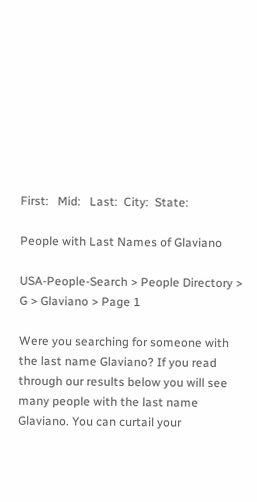First:   Mid:   Last:  City:  State:

People with Last Names of Glaviano

USA-People-Search > People Directory > G > Glaviano > Page 1

Were you searching for someone with the last name Glaviano? If you read through our results below you will see many people with the last name Glaviano. You can curtail your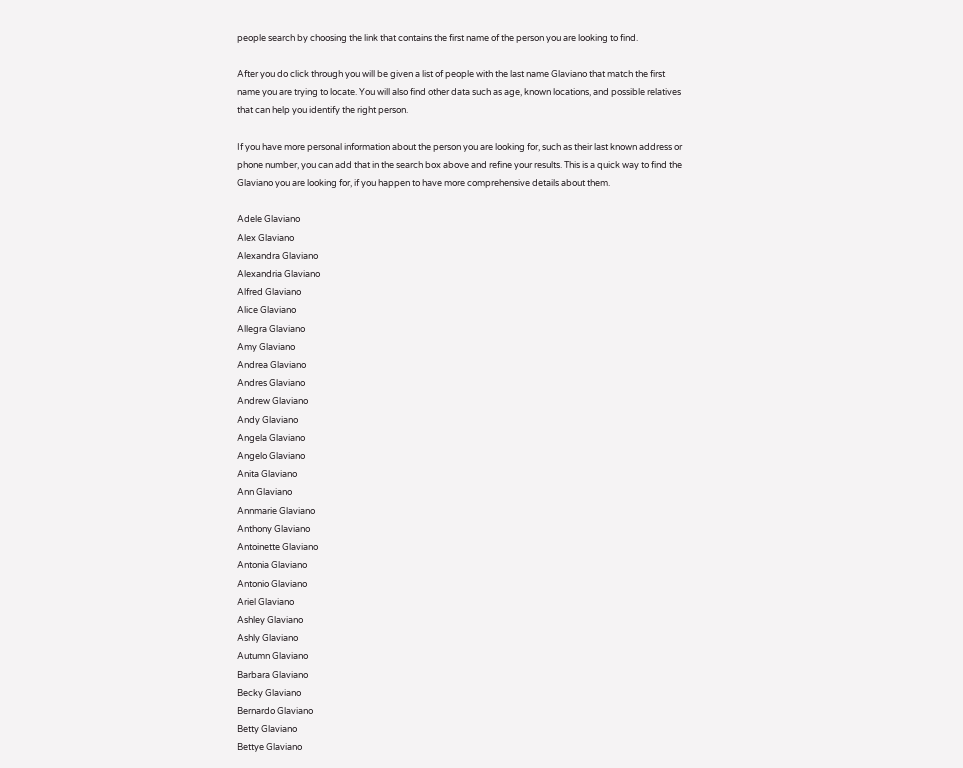people search by choosing the link that contains the first name of the person you are looking to find.

After you do click through you will be given a list of people with the last name Glaviano that match the first name you are trying to locate. You will also find other data such as age, known locations, and possible relatives that can help you identify the right person.

If you have more personal information about the person you are looking for, such as their last known address or phone number, you can add that in the search box above and refine your results. This is a quick way to find the Glaviano you are looking for, if you happen to have more comprehensive details about them.

Adele Glaviano
Alex Glaviano
Alexandra Glaviano
Alexandria Glaviano
Alfred Glaviano
Alice Glaviano
Allegra Glaviano
Amy Glaviano
Andrea Glaviano
Andres Glaviano
Andrew Glaviano
Andy Glaviano
Angela Glaviano
Angelo Glaviano
Anita Glaviano
Ann Glaviano
Annmarie Glaviano
Anthony Glaviano
Antoinette Glaviano
Antonia Glaviano
Antonio Glaviano
Ariel Glaviano
Ashley Glaviano
Ashly Glaviano
Autumn Glaviano
Barbara Glaviano
Becky Glaviano
Bernardo Glaviano
Betty Glaviano
Bettye Glaviano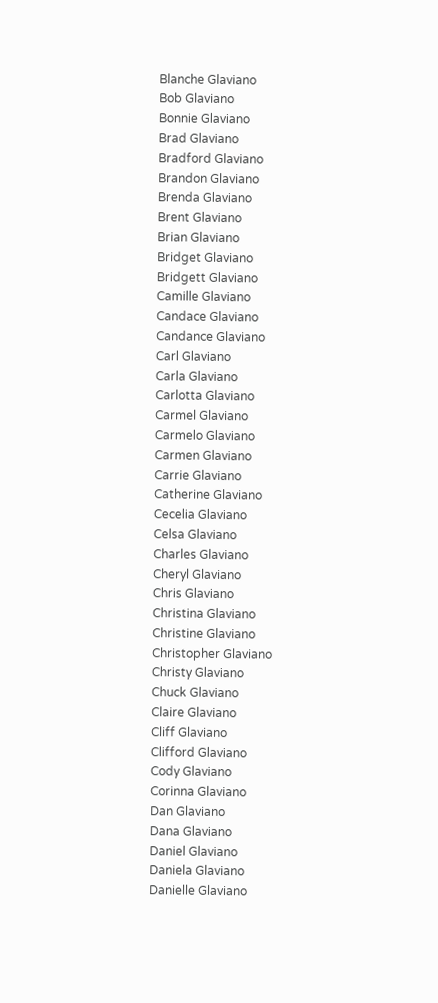Blanche Glaviano
Bob Glaviano
Bonnie Glaviano
Brad Glaviano
Bradford Glaviano
Brandon Glaviano
Brenda Glaviano
Brent Glaviano
Brian Glaviano
Bridget Glaviano
Bridgett Glaviano
Camille Glaviano
Candace Glaviano
Candance Glaviano
Carl Glaviano
Carla Glaviano
Carlotta Glaviano
Carmel Glaviano
Carmelo Glaviano
Carmen Glaviano
Carrie Glaviano
Catherine Glaviano
Cecelia Glaviano
Celsa Glaviano
Charles Glaviano
Cheryl Glaviano
Chris Glaviano
Christina Glaviano
Christine Glaviano
Christopher Glaviano
Christy Glaviano
Chuck Glaviano
Claire Glaviano
Cliff Glaviano
Clifford Glaviano
Cody Glaviano
Corinna Glaviano
Dan Glaviano
Dana Glaviano
Daniel Glaviano
Daniela Glaviano
Danielle Glaviano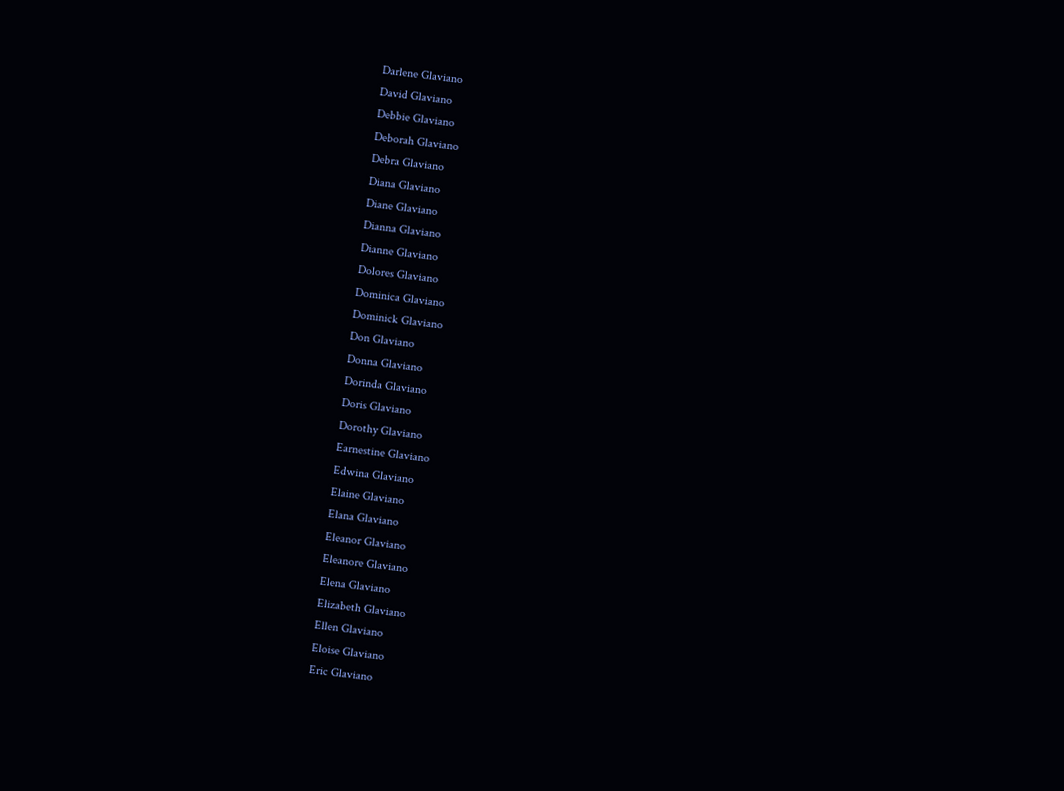Darlene Glaviano
David Glaviano
Debbie Glaviano
Deborah Glaviano
Debra Glaviano
Diana Glaviano
Diane Glaviano
Dianna Glaviano
Dianne Glaviano
Dolores Glaviano
Dominica Glaviano
Dominick Glaviano
Don Glaviano
Donna Glaviano
Dorinda Glaviano
Doris Glaviano
Dorothy Glaviano
Earnestine Glaviano
Edwina Glaviano
Elaine Glaviano
Elana Glaviano
Eleanor Glaviano
Eleanore Glaviano
Elena Glaviano
Elizabeth Glaviano
Ellen Glaviano
Eloise Glaviano
Eric Glaviano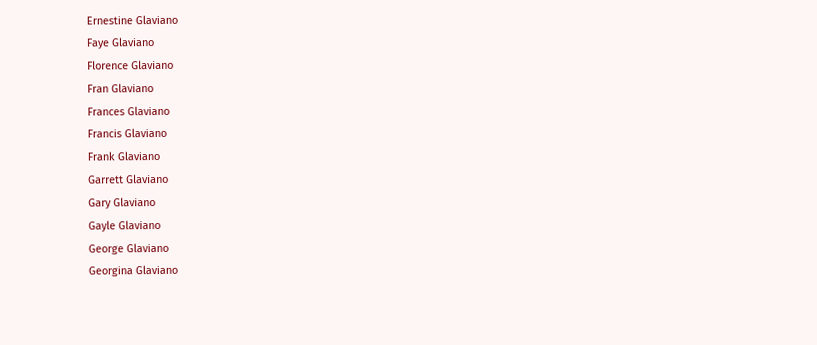Ernestine Glaviano
Faye Glaviano
Florence Glaviano
Fran Glaviano
Frances Glaviano
Francis Glaviano
Frank Glaviano
Garrett Glaviano
Gary Glaviano
Gayle Glaviano
George Glaviano
Georgina Glaviano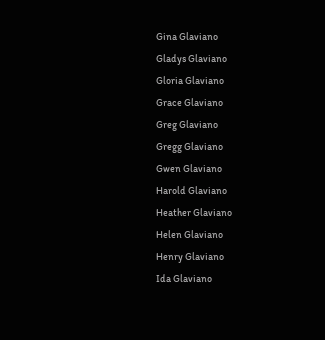Gina Glaviano
Gladys Glaviano
Gloria Glaviano
Grace Glaviano
Greg Glaviano
Gregg Glaviano
Gwen Glaviano
Harold Glaviano
Heather Glaviano
Helen Glaviano
Henry Glaviano
Ida Glaviano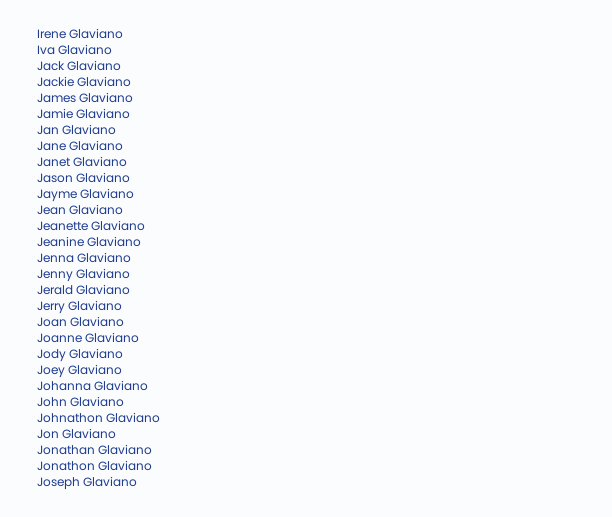Irene Glaviano
Iva Glaviano
Jack Glaviano
Jackie Glaviano
James Glaviano
Jamie Glaviano
Jan Glaviano
Jane Glaviano
Janet Glaviano
Jason Glaviano
Jayme Glaviano
Jean Glaviano
Jeanette Glaviano
Jeanine Glaviano
Jenna Glaviano
Jenny Glaviano
Jerald Glaviano
Jerry Glaviano
Joan Glaviano
Joanne Glaviano
Jody Glaviano
Joey Glaviano
Johanna Glaviano
John Glaviano
Johnathon Glaviano
Jon Glaviano
Jonathan Glaviano
Jonathon Glaviano
Joseph Glaviano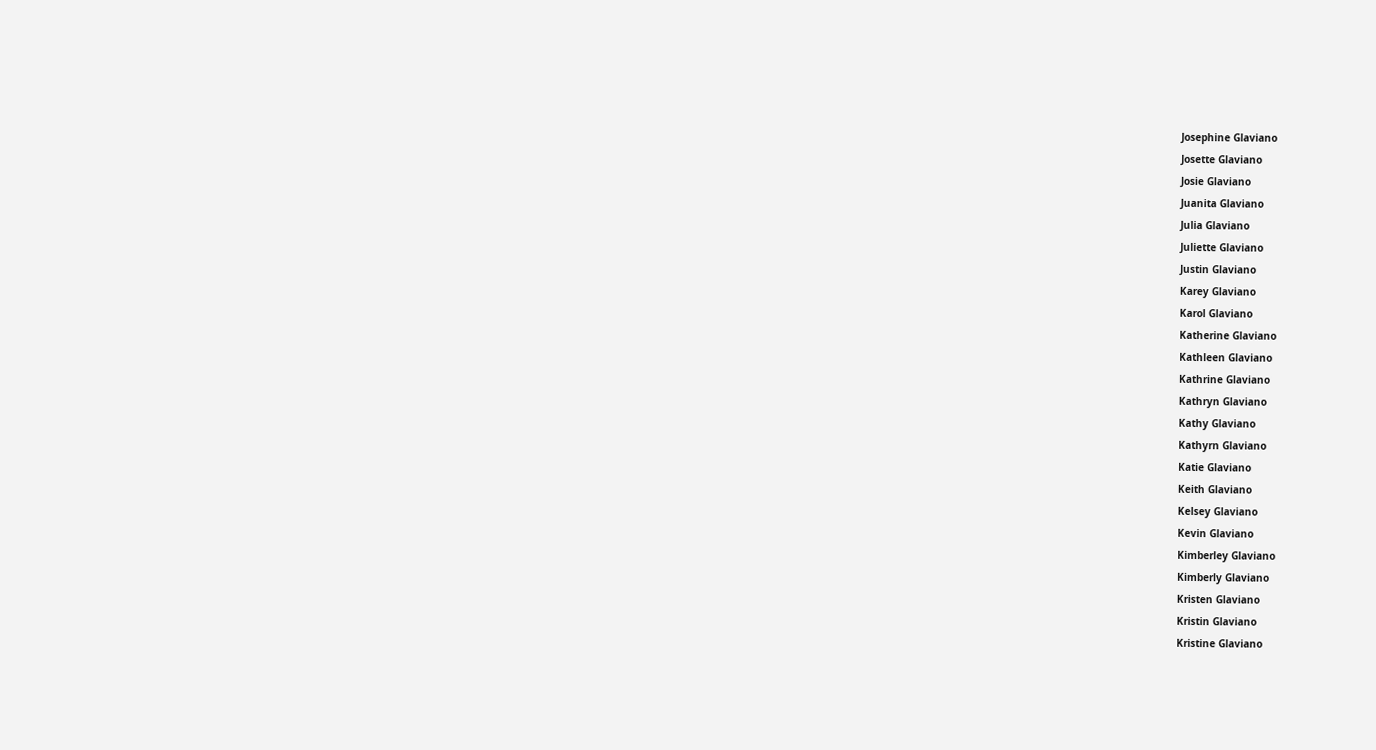Josephine Glaviano
Josette Glaviano
Josie Glaviano
Juanita Glaviano
Julia Glaviano
Juliette Glaviano
Justin Glaviano
Karey Glaviano
Karol Glaviano
Katherine Glaviano
Kathleen Glaviano
Kathrine Glaviano
Kathryn Glaviano
Kathy Glaviano
Kathyrn Glaviano
Katie Glaviano
Keith Glaviano
Kelsey Glaviano
Kevin Glaviano
Kimberley Glaviano
Kimberly Glaviano
Kristen Glaviano
Kristin Glaviano
Kristine Glaviano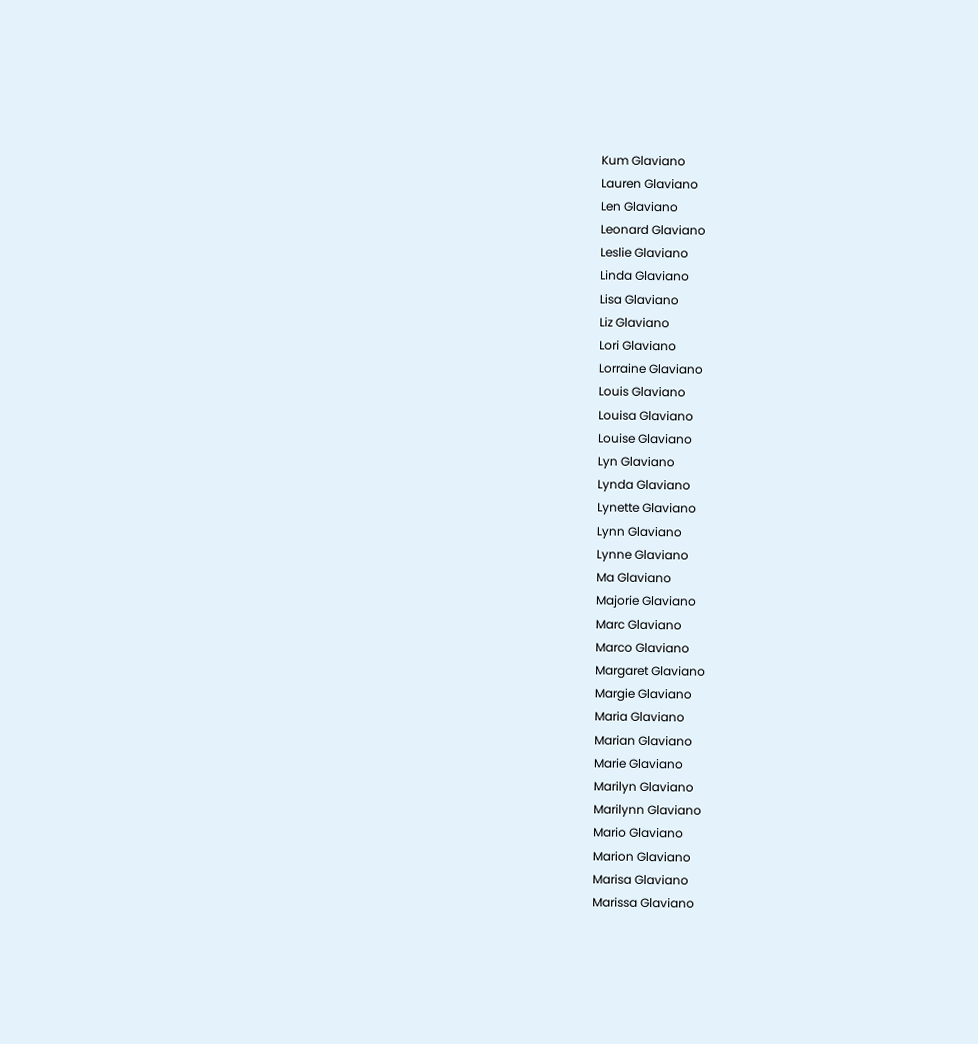Kum Glaviano
Lauren Glaviano
Len Glaviano
Leonard Glaviano
Leslie Glaviano
Linda Glaviano
Lisa Glaviano
Liz Glaviano
Lori Glaviano
Lorraine Glaviano
Louis Glaviano
Louisa Glaviano
Louise Glaviano
Lyn Glaviano
Lynda Glaviano
Lynette Glaviano
Lynn Glaviano
Lynne Glaviano
Ma Glaviano
Majorie Glaviano
Marc Glaviano
Marco Glaviano
Margaret Glaviano
Margie Glaviano
Maria Glaviano
Marian Glaviano
Marie Glaviano
Marilyn Glaviano
Marilynn Glaviano
Mario Glaviano
Marion Glaviano
Marisa Glaviano
Marissa Glaviano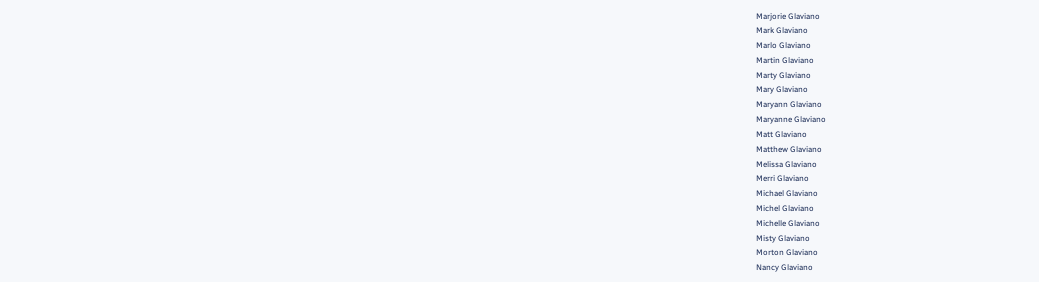Marjorie Glaviano
Mark Glaviano
Marlo Glaviano
Martin Glaviano
Marty Glaviano
Mary Glaviano
Maryann Glaviano
Maryanne Glaviano
Matt Glaviano
Matthew Glaviano
Melissa Glaviano
Merri Glaviano
Michael Glaviano
Michel Glaviano
Michelle Glaviano
Misty Glaviano
Morton Glaviano
Nancy Glaviano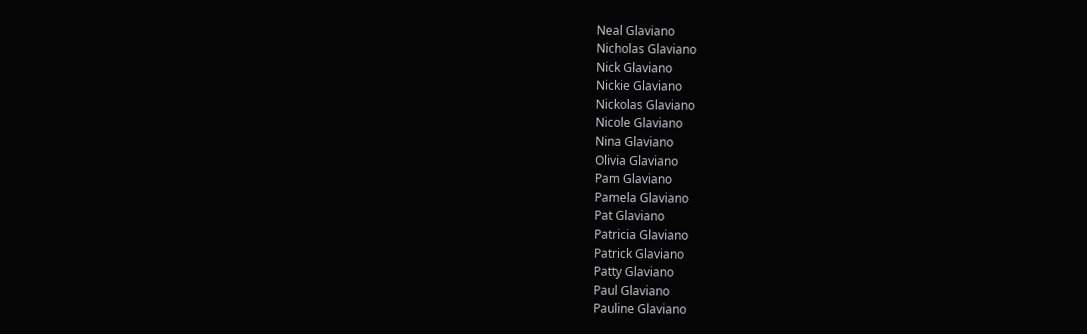Neal Glaviano
Nicholas Glaviano
Nick Glaviano
Nickie Glaviano
Nickolas Glaviano
Nicole Glaviano
Nina Glaviano
Olivia Glaviano
Pam Glaviano
Pamela Glaviano
Pat Glaviano
Patricia Glaviano
Patrick Glaviano
Patty Glaviano
Paul Glaviano
Pauline Glaviano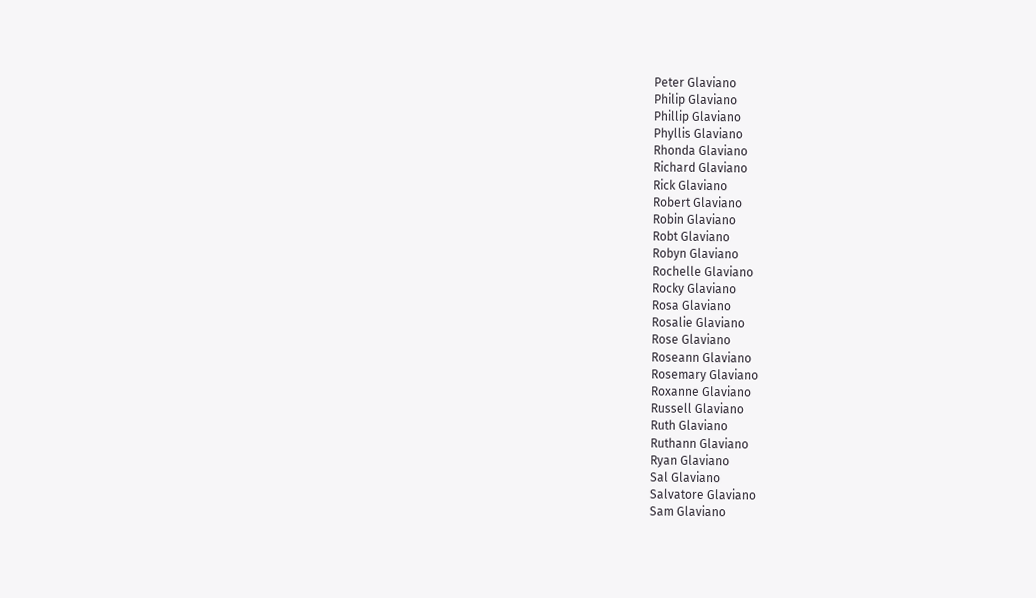Peter Glaviano
Philip Glaviano
Phillip Glaviano
Phyllis Glaviano
Rhonda Glaviano
Richard Glaviano
Rick Glaviano
Robert Glaviano
Robin Glaviano
Robt Glaviano
Robyn Glaviano
Rochelle Glaviano
Rocky Glaviano
Rosa Glaviano
Rosalie Glaviano
Rose Glaviano
Roseann Glaviano
Rosemary Glaviano
Roxanne Glaviano
Russell Glaviano
Ruth Glaviano
Ruthann Glaviano
Ryan Glaviano
Sal Glaviano
Salvatore Glaviano
Sam Glaviano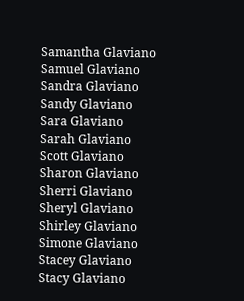Samantha Glaviano
Samuel Glaviano
Sandra Glaviano
Sandy Glaviano
Sara Glaviano
Sarah Glaviano
Scott Glaviano
Sharon Glaviano
Sherri Glaviano
Sheryl Glaviano
Shirley Glaviano
Simone Glaviano
Stacey Glaviano
Stacy Glaviano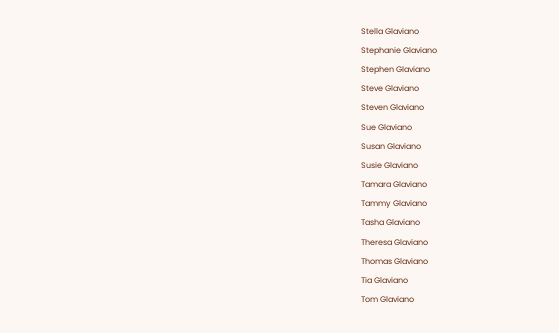Stella Glaviano
Stephanie Glaviano
Stephen Glaviano
Steve Glaviano
Steven Glaviano
Sue Glaviano
Susan Glaviano
Susie Glaviano
Tamara Glaviano
Tammy Glaviano
Tasha Glaviano
Theresa Glaviano
Thomas Glaviano
Tia Glaviano
Tom Glaviano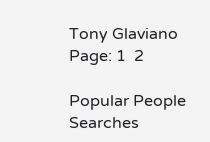Tony Glaviano
Page: 1  2

Popular People Searches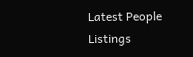Latest People Listings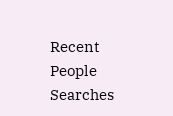Recent People Searches